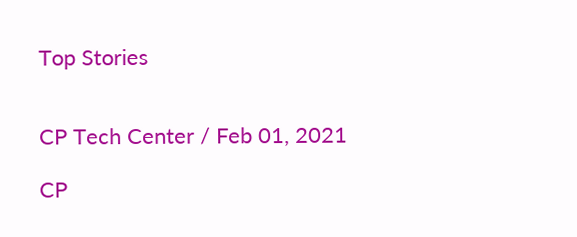Top Stories


CP Tech Center / Feb 01, 2021

CP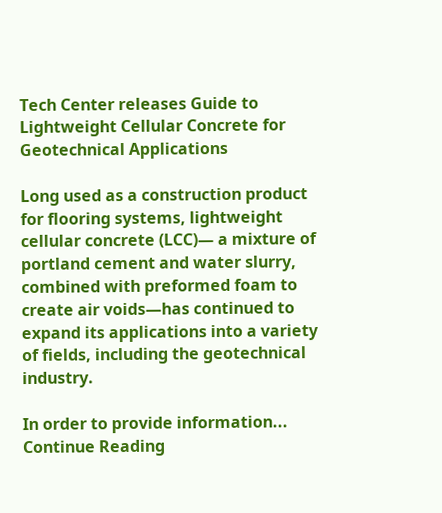Tech Center releases Guide to Lightweight Cellular Concrete for Geotechnical Applications

Long used as a construction product for flooring systems, lightweight cellular concrete (LCC)— a mixture of portland cement and water slurry, combined with preformed foam to create air voids—has continued to expand its applications into a variety of fields, including the geotechnical industry.

In order to provide information... Continue Reading